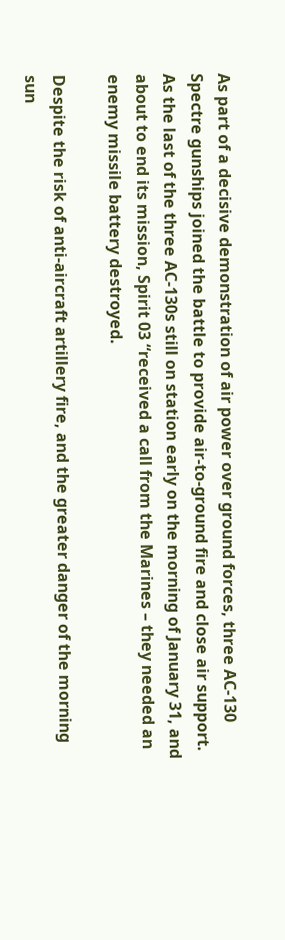As part of a decisive demonstration of air power over ground forces, three AC-130 Spectre gunships joined the battle to provide air-to-ground fire and close air support. As the last of the three AC-130s still on station early on the morning of January 31, and about to end its mission, Spirit 03 “received a call from the Marines – they needed an enemy missile battery destroyed.

Despite the risk of anti-aircraft artillery fire, and the greater danger of the morning sun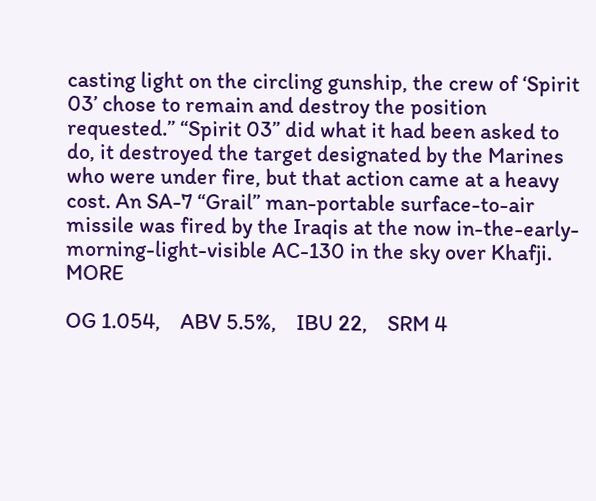casting light on the circling gunship, the crew of ‘Spirit 03’ chose to remain and destroy the position requested.” “Spirit 03” did what it had been asked to do, it destroyed the target designated by the Marines who were under fire, but that action came at a heavy cost. An SA-7 “Grail” man-portable surface-to-air missile was fired by the Iraqis at the now in-the-early-morning-light-visible AC-130 in the sky over Khafji. MORE

OG 1.054,    ABV 5.5%,    IBU 22,    SRM 4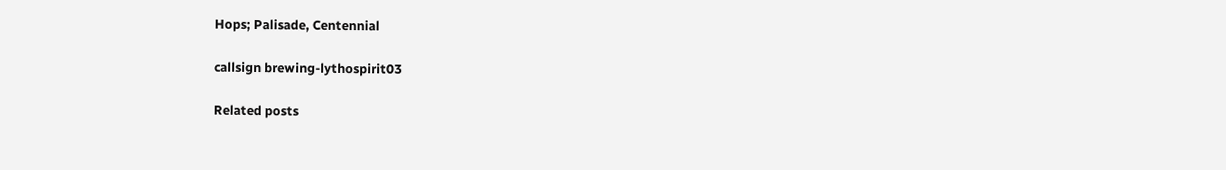Hops; Palisade, Centennial

callsign brewing-lythospirit03

Related posts